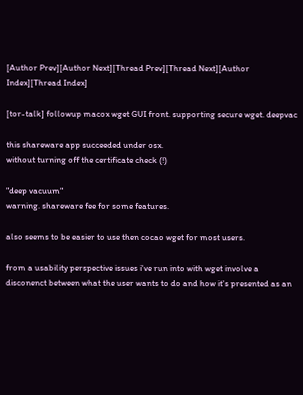[Author Prev][Author Next][Thread Prev][Thread Next][Author Index][Thread Index]

[tor-talk] followup macox wget GUI front. supporting secure wget. deepvac

this shareware app succeeded under osx.
without turning off the certificate check (!)

"deep vacuum"
warning. shareware fee for some features.

also seems to be easier to use then cocao wget for most users.

from a usability perspective issues i've run into with wget involve a disconenct between what the user wants to do and how it's presented as an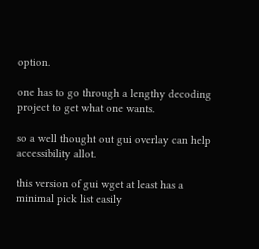option.

one has to go through a lengthy decoding project to get what one wants.

so a well thought out gui overlay can help accessibility allot.

this version of gui wget at least has a minimal pick list easily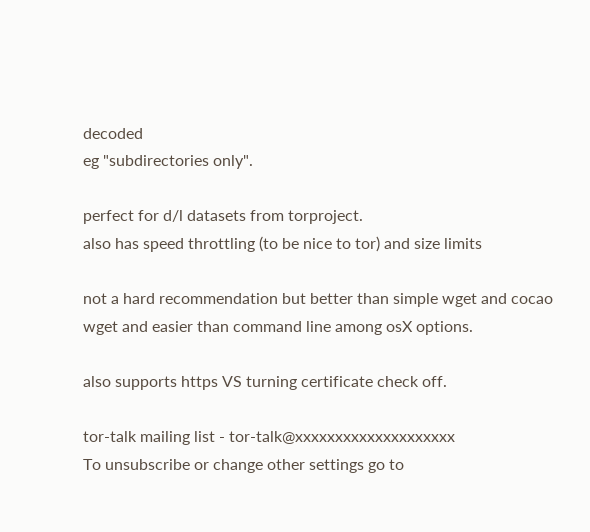decoded
eg "subdirectories only".

perfect for d/l datasets from torproject.
also has speed throttling (to be nice to tor) and size limits

not a hard recommendation but better than simple wget and cocao wget and easier than command line among osX options.

also supports https VS turning certificate check off.

tor-talk mailing list - tor-talk@xxxxxxxxxxxxxxxxxxxx
To unsubscribe or change other settings go to